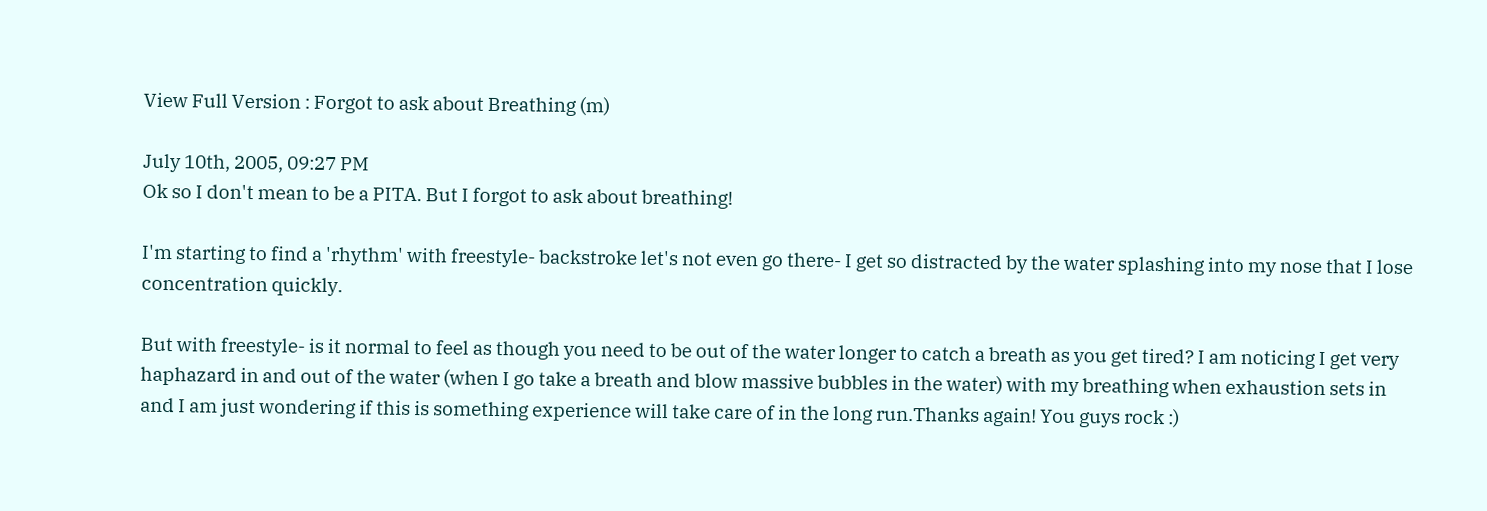View Full Version : Forgot to ask about Breathing (m)

July 10th, 2005, 09:27 PM
Ok so I don't mean to be a PITA. But I forgot to ask about breathing!

I'm starting to find a 'rhythm' with freestyle- backstroke let's not even go there- I get so distracted by the water splashing into my nose that I lose concentration quickly.

But with freestyle- is it normal to feel as though you need to be out of the water longer to catch a breath as you get tired? I am noticing I get very haphazard in and out of the water (when I go take a breath and blow massive bubbles in the water) with my breathing when exhaustion sets in and I am just wondering if this is something experience will take care of in the long run.Thanks again! You guys rock :)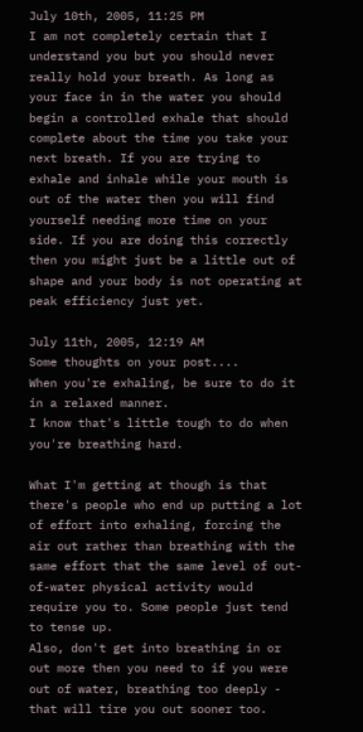July 10th, 2005, 11:25 PM
I am not completely certain that I understand you but you should never really hold your breath. As long as your face in in the water you should begin a controlled exhale that should complete about the time you take your next breath. If you are trying to exhale and inhale while your mouth is out of the water then you will find yourself needing more time on your side. If you are doing this correctly then you might just be a little out of shape and your body is not operating at peak efficiency just yet.

July 11th, 2005, 12:19 AM
Some thoughts on your post....
When you're exhaling, be sure to do it in a relaxed manner.
I know that's little tough to do when you're breathing hard.

What I'm getting at though is that there's people who end up putting a lot of effort into exhaling, forcing the air out rather than breathing with the same effort that the same level of out-of-water physical activity would require you to. Some people just tend to tense up.
Also, don't get into breathing in or out more then you need to if you were out of water, breathing too deeply - that will tire you out sooner too.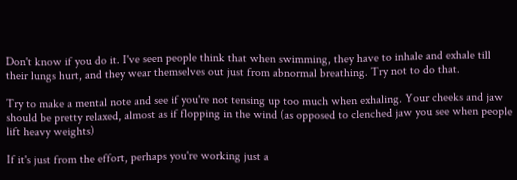Don't know if you do it. I've seen people think that when swimming, they have to inhale and exhale till their lungs hurt, and they wear themselves out just from abnormal breathing. Try not to do that.

Try to make a mental note and see if you're not tensing up too much when exhaling. Your cheeks and jaw should be pretty relaxed, almost as if flopping in the wind (as opposed to clenched jaw you see when people lift heavy weights)

If it's just from the effort, perhaps you're working just a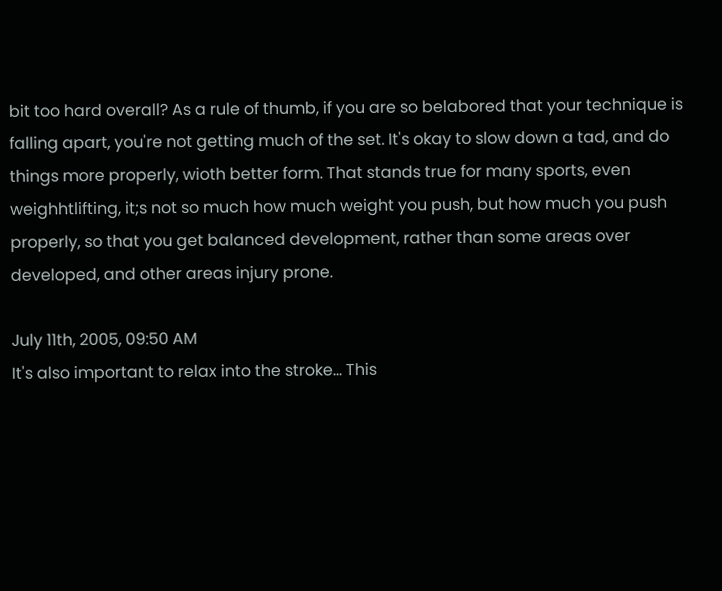bit too hard overall? As a rule of thumb, if you are so belabored that your technique is falling apart, you're not getting much of the set. It's okay to slow down a tad, and do things more properly, wioth better form. That stands true for many sports, even weighhtlifting, it;s not so much how much weight you push, but how much you push properly, so that you get balanced development, rather than some areas over developed, and other areas injury prone.

July 11th, 2005, 09:50 AM
It's also important to relax into the stroke... This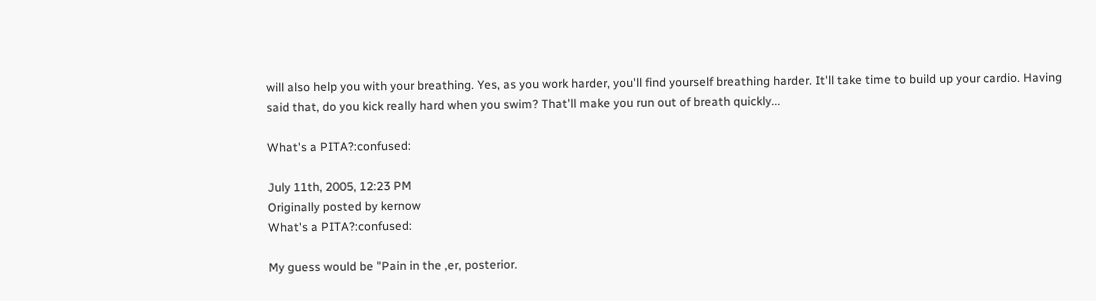will also help you with your breathing. Yes, as you work harder, you'll find yourself breathing harder. It'll take time to build up your cardio. Having said that, do you kick really hard when you swim? That'll make you run out of breath quickly...

What's a PITA?:confused:

July 11th, 2005, 12:23 PM
Originally posted by kernow
What's a PITA?:confused:

My guess would be "Pain in the ,er, posterior.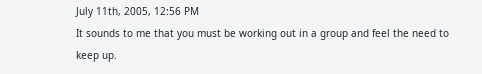July 11th, 2005, 12:56 PM
It sounds to me that you must be working out in a group and feel the need to keep up.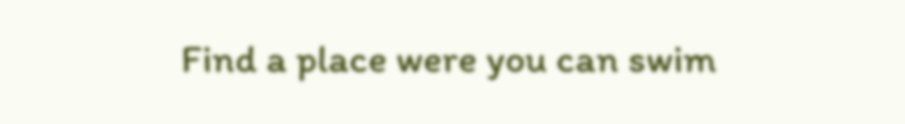Find a place were you can swim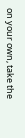on your own, take the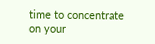time to concentrate on your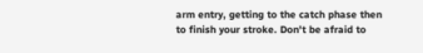arm entry, getting to the catch phase then to finish your stroke. Don't be afraid to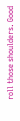roll those shoulders. Good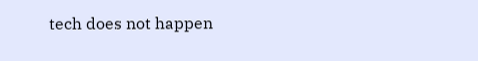tech does not happen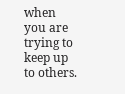when you are trying to keep up to others.